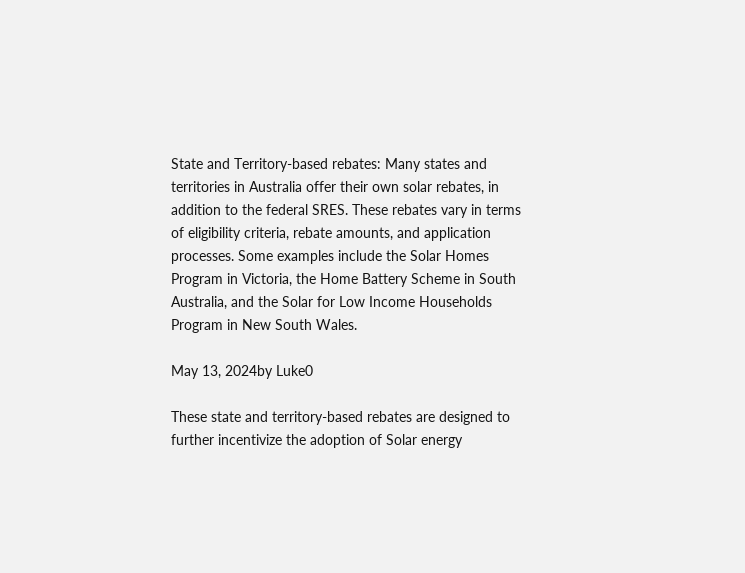State and Territory-based rebates: Many states and territories in Australia offer their own solar rebates, in addition to the federal SRES. These rebates vary in terms of eligibility criteria, rebate amounts, and application processes. Some examples include the Solar Homes Program in Victoria, the Home Battery Scheme in South Australia, and the Solar for Low Income Households Program in New South Wales.

May 13, 2024by Luke0

These state and territory-based rebates are designed to further incentivize the adoption of Solar energy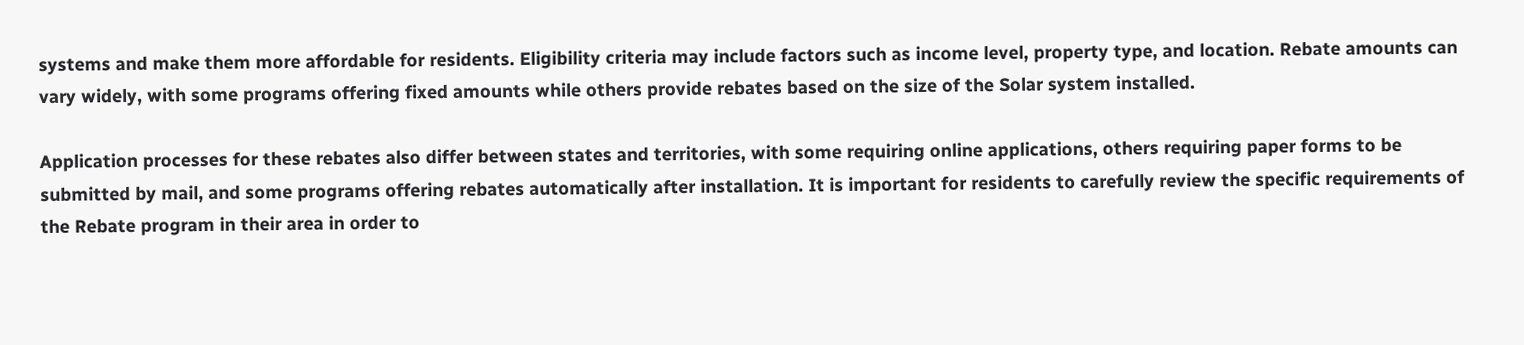systems and make them more affordable for residents. Eligibility criteria may include factors such as income level, property type, and location. Rebate amounts can vary widely, with some programs offering fixed amounts while others provide rebates based on the size of the Solar system installed.

Application processes for these rebates also differ between states and territories, with some requiring online applications, others requiring paper forms to be submitted by mail, and some programs offering rebates automatically after installation. It is important for residents to carefully review the specific requirements of the Rebate program in their area in order to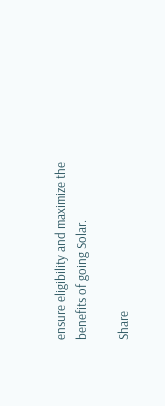ensure eligibility and maximize the benefits of going Solar.

Share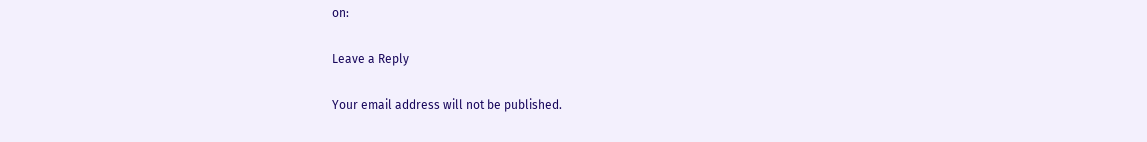on:

Leave a Reply

Your email address will not be published.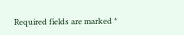Required fields are marked *